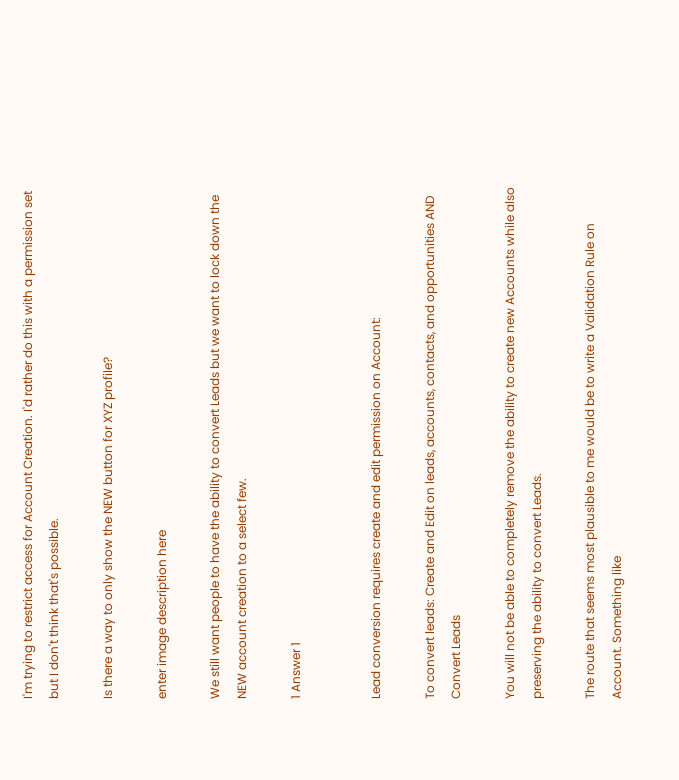I'm trying to restrict access for Account Creation. I'd rather do this with a permission set but I don't think that's possible.

Is there a way to only show the NEW button for XYZ profile?

enter image description here

We still want people to have the ability to convert Leads but we want to lock down the NEW account creation to a select few.

1 Answer 1


Lead conversion requires create and edit permission on Account:

To convert leads: Create and Edit on leads, accounts, contacts, and opportunities AND Convert Leads

You will not be able to completely remove the ability to create new Accounts while also preserving the ability to convert Leads.

The route that seems most plausible to me would be to write a Validation Rule on Account. Something like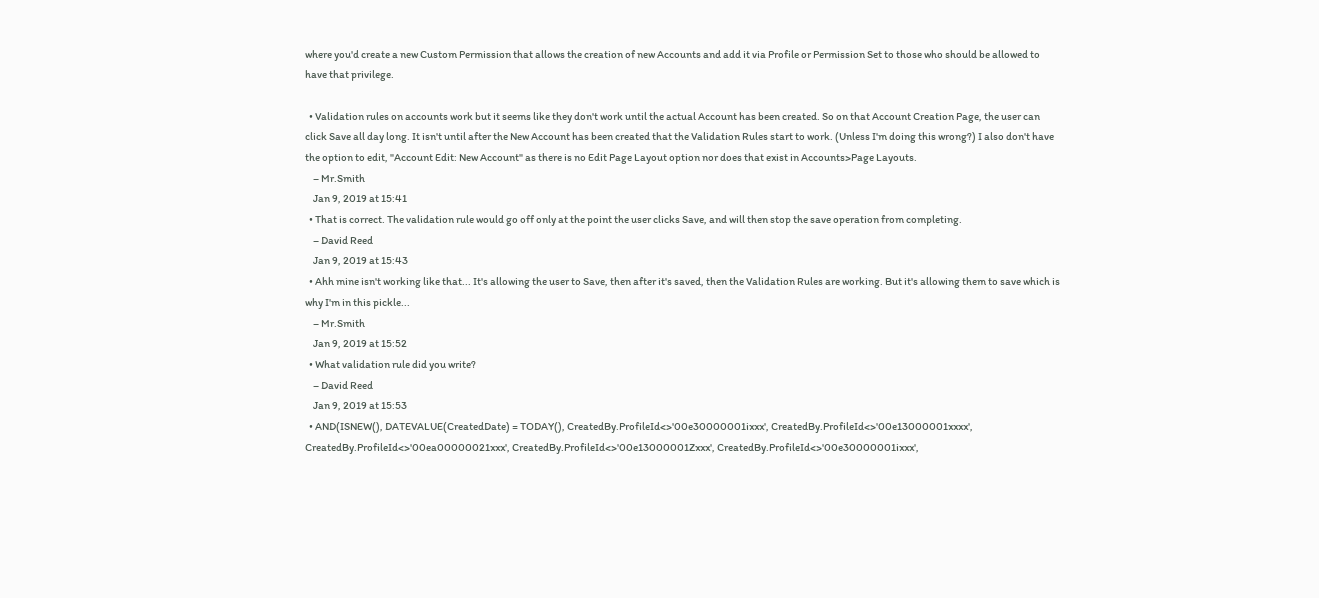where you'd create a new Custom Permission that allows the creation of new Accounts and add it via Profile or Permission Set to those who should be allowed to have that privilege.

  • Validation rules on accounts work but it seems like they don't work until the actual Account has been created. So on that Account Creation Page, the user can click Save all day long. It isn't until after the New Account has been created that the Validation Rules start to work. (Unless I'm doing this wrong?) I also don't have the option to edit, "Account Edit: New Account" as there is no Edit Page Layout option nor does that exist in Accounts>Page Layouts.
    – Mr.Smith
    Jan 9, 2019 at 15:41
  • That is correct. The validation rule would go off only at the point the user clicks Save, and will then stop the save operation from completing.
    – David Reed
    Jan 9, 2019 at 15:43
  • Ahh mine isn't working like that... It's allowing the user to Save, then after it's saved, then the Validation Rules are working. But it's allowing them to save which is why I'm in this pickle...
    – Mr.Smith
    Jan 9, 2019 at 15:52
  • What validation rule did you write?
    – David Reed
    Jan 9, 2019 at 15:53
  • AND(ISNEW(), DATEVALUE(CreatedDate) = TODAY(), CreatedBy.ProfileId<>'00e30000001ixxx', CreatedBy.ProfileId<>'00e13000001xxxx', CreatedBy.ProfileId<>'00ea00000021xxx', CreatedBy.ProfileId<>'00e13000001Zxxx', CreatedBy.ProfileId<>'00e30000001ixxx',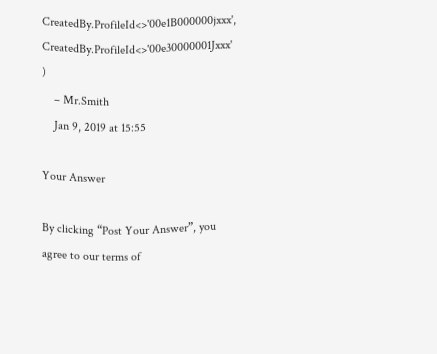CreatedBy.ProfileId<>'00e1B000000jxxx', CreatedBy.ProfileId<>'00e30000001Jxxx' )
    – Mr.Smith
    Jan 9, 2019 at 15:55

Your Answer

By clicking “Post Your Answer”, you agree to our terms of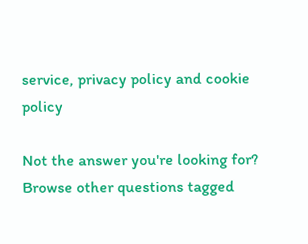service, privacy policy and cookie policy

Not the answer you're looking for? Browse other questions tagged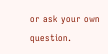or ask your own question.